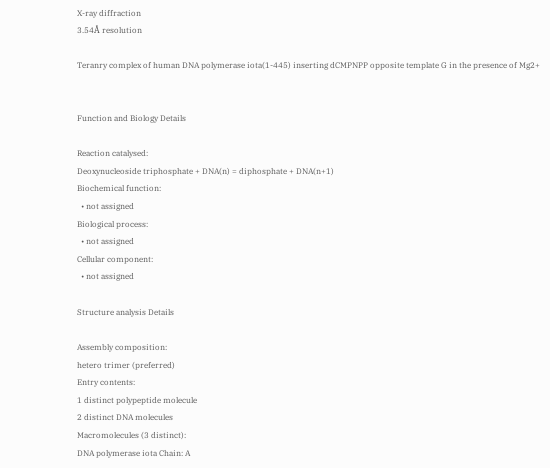X-ray diffraction
3.54Å resolution

Teranry complex of human DNA polymerase iota(1-445) inserting dCMPNPP opposite template G in the presence of Mg2+


Function and Biology Details

Reaction catalysed:
Deoxynucleoside triphosphate + DNA(n) = diphosphate + DNA(n+1)
Biochemical function:
  • not assigned
Biological process:
  • not assigned
Cellular component:
  • not assigned

Structure analysis Details

Assembly composition:
hetero trimer (preferred)
Entry contents:
1 distinct polypeptide molecule
2 distinct DNA molecules
Macromolecules (3 distinct):
DNA polymerase iota Chain: A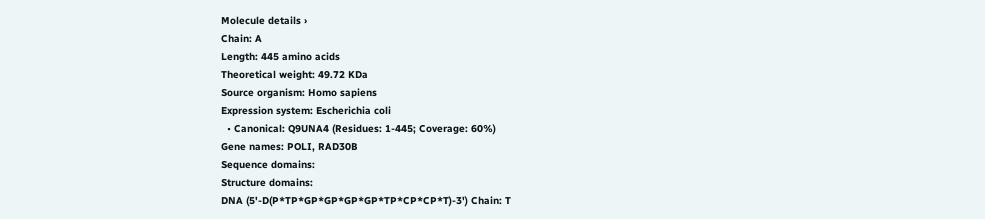Molecule details ›
Chain: A
Length: 445 amino acids
Theoretical weight: 49.72 KDa
Source organism: Homo sapiens
Expression system: Escherichia coli
  • Canonical: Q9UNA4 (Residues: 1-445; Coverage: 60%)
Gene names: POLI, RAD30B
Sequence domains:
Structure domains:
DNA (5'-D(P*TP*GP*GP*GP*GP*TP*CP*CP*T)-3') Chain: T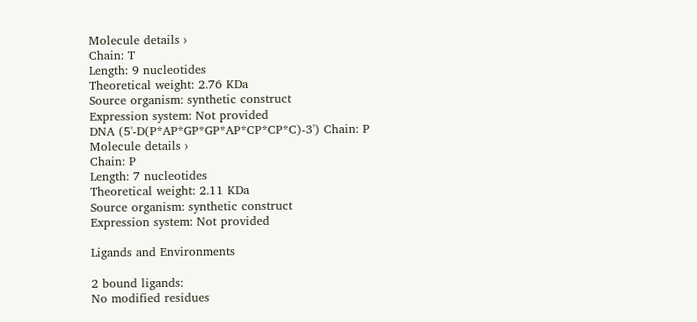Molecule details ›
Chain: T
Length: 9 nucleotides
Theoretical weight: 2.76 KDa
Source organism: synthetic construct
Expression system: Not provided
DNA (5'-D(P*AP*GP*GP*AP*CP*CP*C)-3') Chain: P
Molecule details ›
Chain: P
Length: 7 nucleotides
Theoretical weight: 2.11 KDa
Source organism: synthetic construct
Expression system: Not provided

Ligands and Environments

2 bound ligands:
No modified residues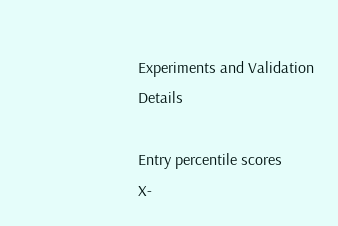Experiments and Validation Details

Entry percentile scores
X-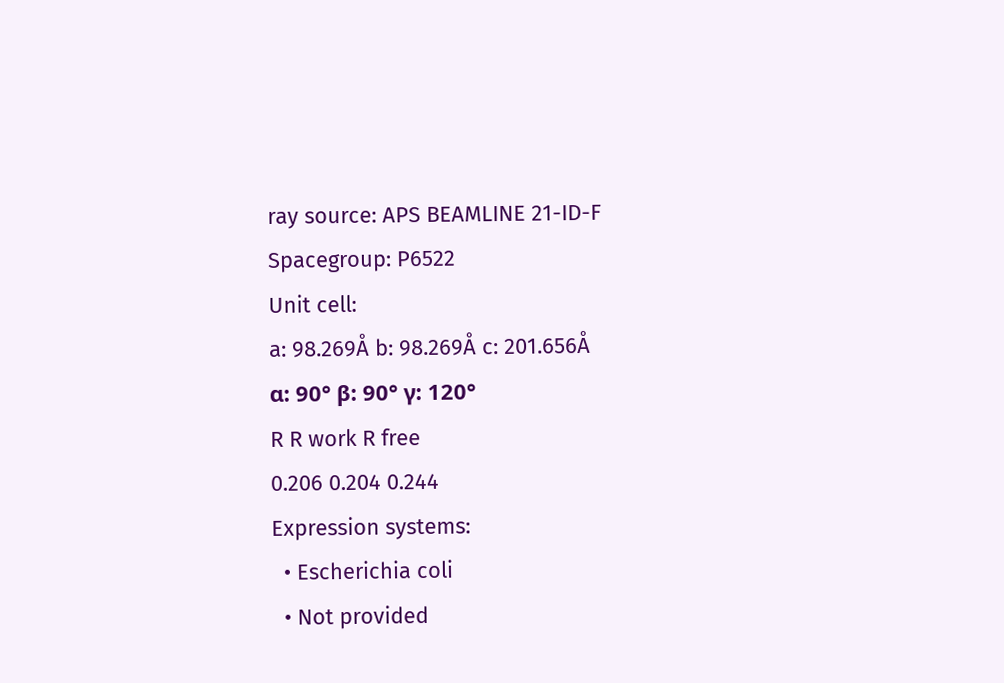ray source: APS BEAMLINE 21-ID-F
Spacegroup: P6522
Unit cell:
a: 98.269Å b: 98.269Å c: 201.656Å
α: 90° β: 90° γ: 120°
R R work R free
0.206 0.204 0.244
Expression systems:
  • Escherichia coli
  • Not provided